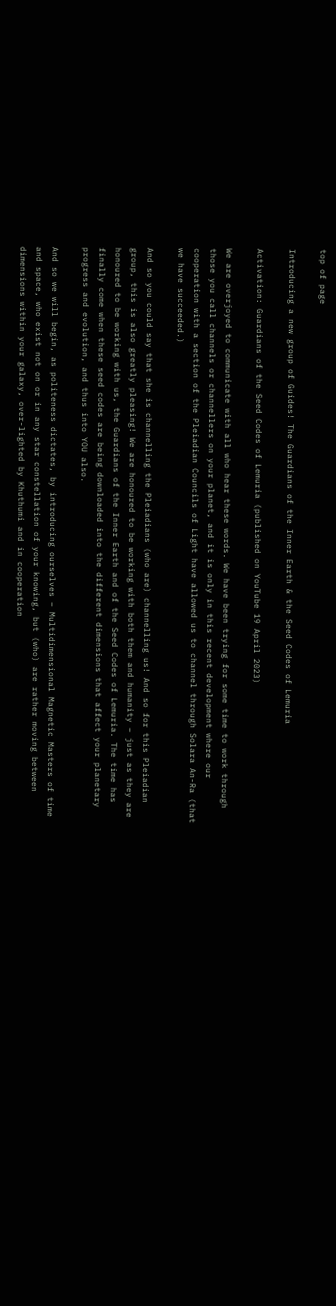top of page

Introducing a new group of Guides! The Guardians of the Inner Earth & the Seed Codes of Lemuria

Activation: Guardians of the Seed Codes of Lemuria (published on YouTube 19 April 2023)

We are overjoyed to communicate with all who hear these words. We have been trying for some time to work through those you call channels or channellers on your planet, and it is only in this recent development where our cooperation with a section of the Pleiadian Councils of Light have allowed us to channel through Solara An-Ra (that we have succeeded.)

And so you could say that she is channelling the Pleiadians (who are) channelling us! And so for this Pleiadian group, this is also greatly pleasing! We are honoured to be working with both them and humanity – just as they are honoured to be working with us, the Guardians of the Inner Earth and of the Seed Codes of Lemuria. The time has finally come when these seed codes are being downloaded into the different dimensions that affect your planetary progress and evolution, and thus into YOU also.

And so we will begin, as politeness dictates, by introducing ourselves – Multidimensional Magnetic Masters of time and space, who exist not on or in any star constellation of your knowing, but (who) are rather moving between dimensions within your galaxy, over-lighted by Khuthumi and in cooperation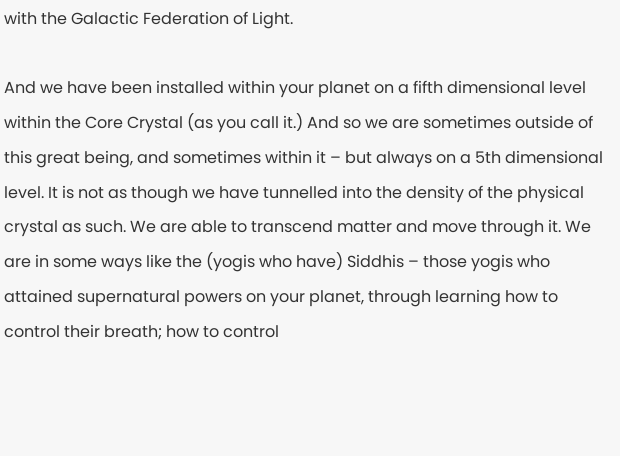with the Galactic Federation of Light.

And we have been installed within your planet on a fifth dimensional level within the Core Crystal (as you call it.) And so we are sometimes outside of this great being, and sometimes within it – but always on a 5th dimensional level. It is not as though we have tunnelled into the density of the physical crystal as such. We are able to transcend matter and move through it. We are in some ways like the (yogis who have) Siddhis – those yogis who attained supernatural powers on your planet, through learning how to control their breath; how to control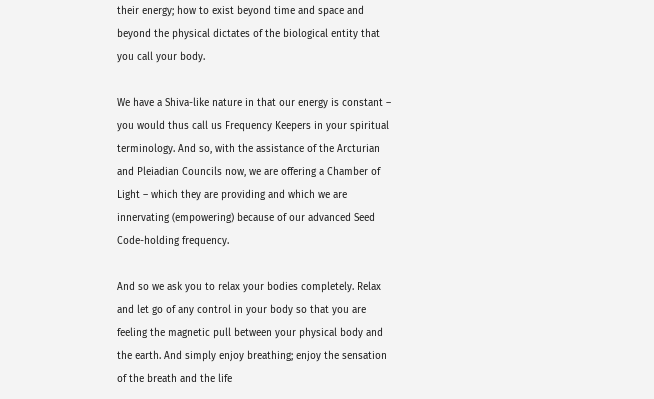their energy; how to exist beyond time and space and beyond the physical dictates of the biological entity that you call your body.

We have a Shiva-like nature in that our energy is constant – you would thus call us Frequency Keepers in your spiritual terminology. And so, with the assistance of the Arcturian and Pleiadian Councils now, we are offering a Chamber of Light – which they are providing and which we are innervating (empowering) because of our advanced Seed Code-holding frequency.

And so we ask you to relax your bodies completely. Relax and let go of any control in your body so that you are feeling the magnetic pull between your physical body and the earth. And simply enjoy breathing; enjoy the sensation of the breath and the life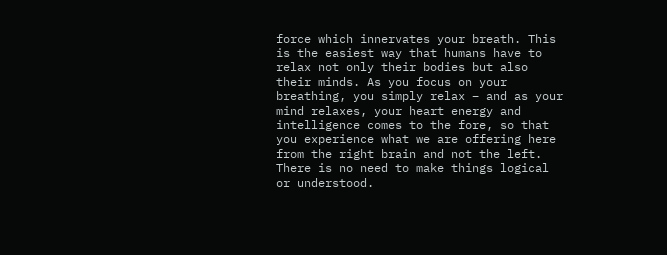force which innervates your breath. This is the easiest way that humans have to relax not only their bodies but also their minds. As you focus on your breathing, you simply relax – and as your mind relaxes, your heart energy and intelligence comes to the fore, so that you experience what we are offering here from the right brain and not the left. There is no need to make things logical or understood.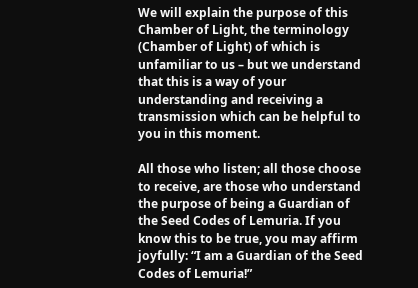We will explain the purpose of this Chamber of Light, the terminology (Chamber of Light) of which is unfamiliar to us – but we understand that this is a way of your understanding and receiving a transmission which can be helpful to you in this moment.

All those who listen; all those choose to receive, are those who understand the purpose of being a Guardian of the Seed Codes of Lemuria. If you know this to be true, you may affirm joyfully: “I am a Guardian of the Seed Codes of Lemuria!”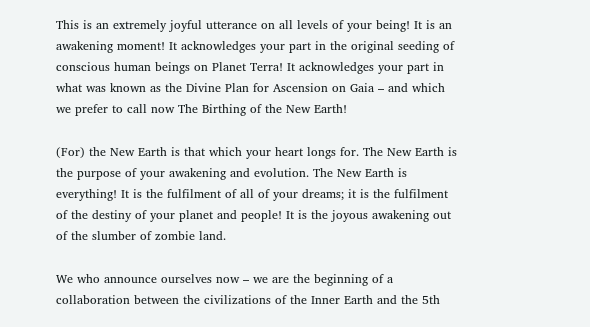This is an extremely joyful utterance on all levels of your being! It is an awakening moment! It acknowledges your part in the original seeding of conscious human beings on Planet Terra! It acknowledges your part in what was known as the Divine Plan for Ascension on Gaia – and which we prefer to call now The Birthing of the New Earth!

(For) the New Earth is that which your heart longs for. The New Earth is the purpose of your awakening and evolution. The New Earth is everything! It is the fulfilment of all of your dreams; it is the fulfilment of the destiny of your planet and people! It is the joyous awakening out of the slumber of zombie land.

We who announce ourselves now – we are the beginning of a collaboration between the civilizations of the Inner Earth and the 5th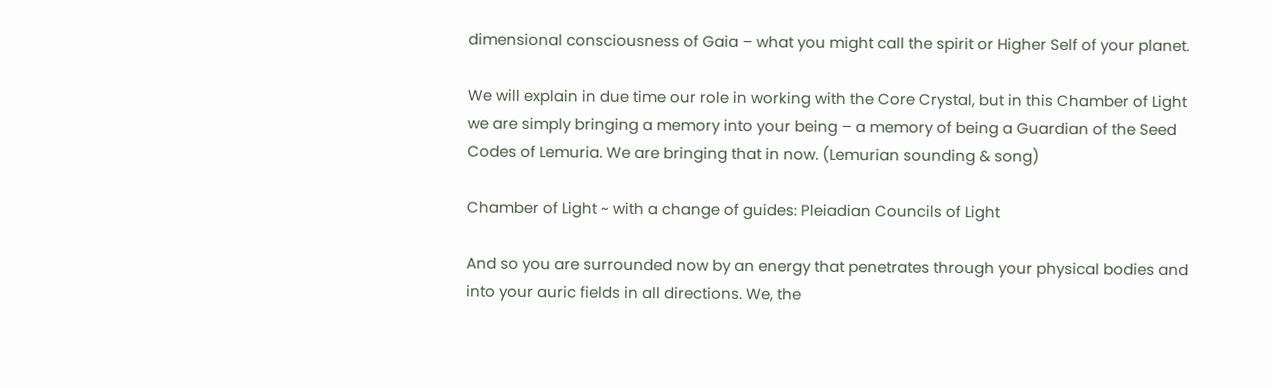dimensional consciousness of Gaia – what you might call the spirit or Higher Self of your planet.

We will explain in due time our role in working with the Core Crystal, but in this Chamber of Light we are simply bringing a memory into your being – a memory of being a Guardian of the Seed Codes of Lemuria. We are bringing that in now. (Lemurian sounding & song)

Chamber of Light ~ with a change of guides: Pleiadian Councils of Light

And so you are surrounded now by an energy that penetrates through your physical bodies and into your auric fields in all directions. We, the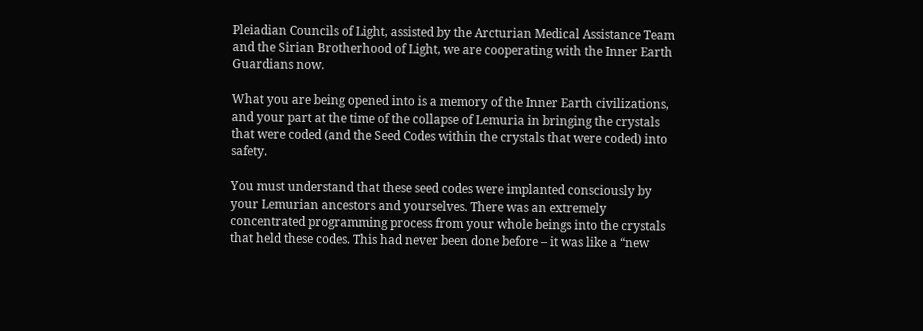Pleiadian Councils of Light, assisted by the Arcturian Medical Assistance Team and the Sirian Brotherhood of Light, we are cooperating with the Inner Earth Guardians now.

What you are being opened into is a memory of the Inner Earth civilizations, and your part at the time of the collapse of Lemuria in bringing the crystals that were coded (and the Seed Codes within the crystals that were coded) into safety.

You must understand that these seed codes were implanted consciously by your Lemurian ancestors and yourselves. There was an extremely concentrated programming process from your whole beings into the crystals that held these codes. This had never been done before – it was like a “new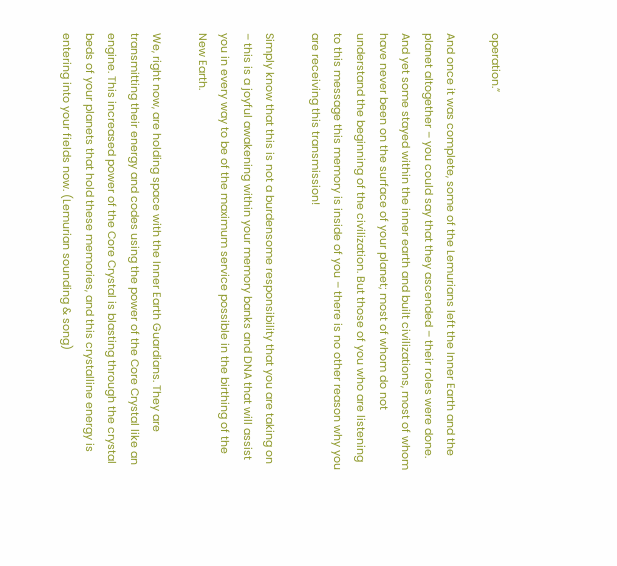operation.”

And once it was complete, some of the Lemurians left the Inner Earth and the planet altogether – you could say that they ascended – their roles were done. And yet some stayed within the inner earth and built civilizations, most of whom have never been on the surface of your planet; most of whom do not understand the beginning of the civilization. But those of you who are listening to this message this memory is inside of you – there is no other reason why you are receiving this transmission!

Simply know that this is not a burdensome responsibility that you are taking on – this is a joyful awakening within your memory banks and DNA that will assist you in every way to be of the maximum service possible in the birthing of the New Earth.

We, right now, are holding space with the Inner Earth Guardians. They are transmitting their energy and codes using the power of the Core Crystal like an engine. This increased power of the Core Crystal is blasting through the crystal beds of your planets that hold these memories, and this crystalline energy is entering into your fields now. (Lemurian sounding & song)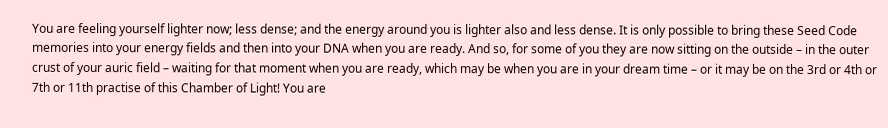You are feeling yourself lighter now; less dense; and the energy around you is lighter also and less dense. It is only possible to bring these Seed Code memories into your energy fields and then into your DNA when you are ready. And so, for some of you they are now sitting on the outside – in the outer crust of your auric field – waiting for that moment when you are ready, which may be when you are in your dream time – or it may be on the 3rd or 4th or 7th or 11th practise of this Chamber of Light! You are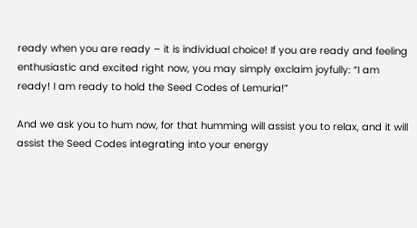ready when you are ready – it is individual choice! If you are ready and feeling enthusiastic and excited right now, you may simply exclaim joyfully: “I am ready! I am ready to hold the Seed Codes of Lemuria!”

And we ask you to hum now, for that humming will assist you to relax, and it will assist the Seed Codes integrating into your energy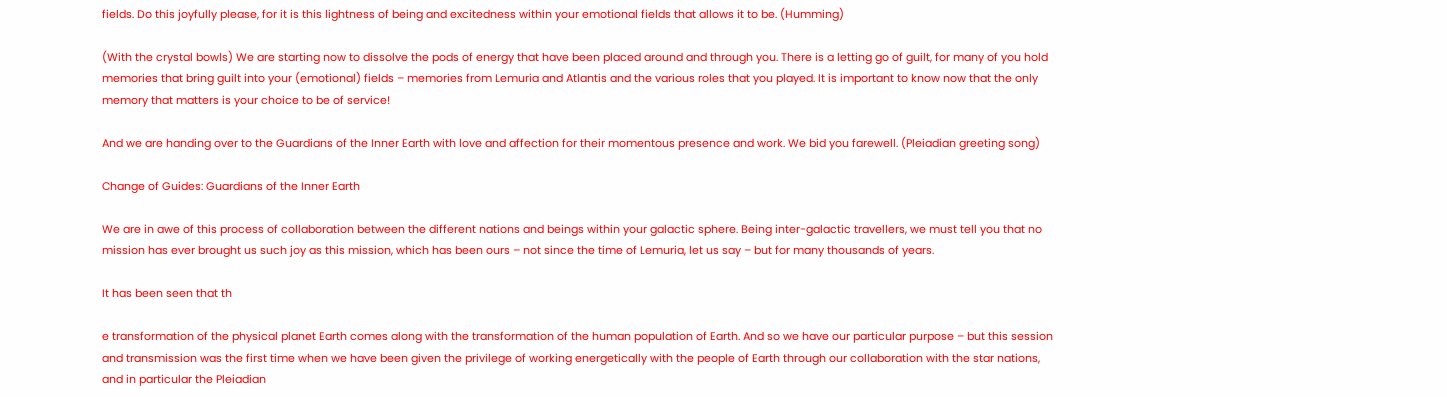fields. Do this joyfully please, for it is this lightness of being and excitedness within your emotional fields that allows it to be. (Humming)

(With the crystal bowls) We are starting now to dissolve the pods of energy that have been placed around and through you. There is a letting go of guilt, for many of you hold memories that bring guilt into your (emotional) fields – memories from Lemuria and Atlantis and the various roles that you played. It is important to know now that the only memory that matters is your choice to be of service!

And we are handing over to the Guardians of the Inner Earth with love and affection for their momentous presence and work. We bid you farewell. (Pleiadian greeting song)

Change of Guides: Guardians of the Inner Earth

We are in awe of this process of collaboration between the different nations and beings within your galactic sphere. Being inter-galactic travellers, we must tell you that no mission has ever brought us such joy as this mission, which has been ours – not since the time of Lemuria, let us say – but for many thousands of years.

It has been seen that th

e transformation of the physical planet Earth comes along with the transformation of the human population of Earth. And so we have our particular purpose – but this session and transmission was the first time when we have been given the privilege of working energetically with the people of Earth through our collaboration with the star nations, and in particular the Pleiadian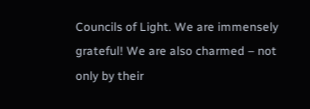Councils of Light. We are immensely grateful! We are also charmed – not only by their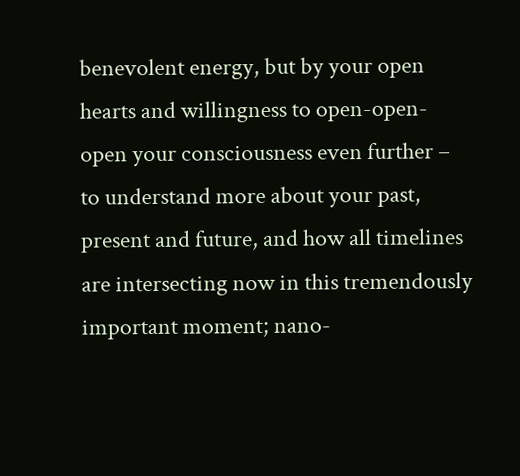benevolent energy, but by your open hearts and willingness to open-open-open your consciousness even further – to understand more about your past, present and future, and how all timelines are intersecting now in this tremendously important moment; nano-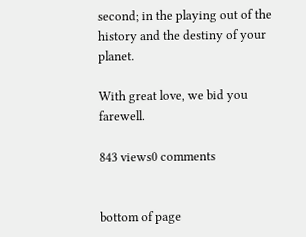second; in the playing out of the history and the destiny of your planet.

With great love, we bid you farewell.

843 views0 comments


bottom of page